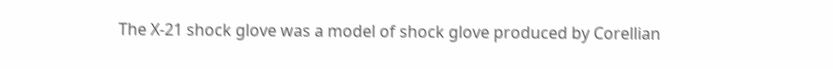The X-21 shock glove was a model of shock glove produced by Corellian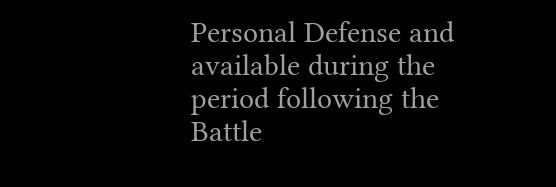Personal Defense and available during the period following the Battle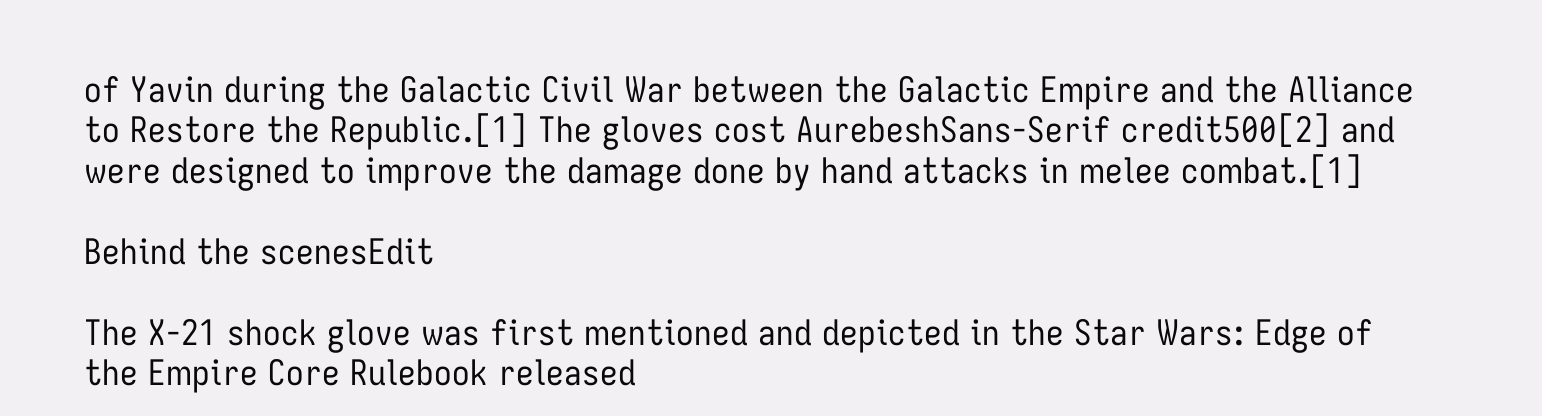of Yavin during the Galactic Civil War between the Galactic Empire and the Alliance to Restore the Republic.[1] The gloves cost AurebeshSans-Serif credit500[2] and were designed to improve the damage done by hand attacks in melee combat.[1]

Behind the scenesEdit

The X-21 shock glove was first mentioned and depicted in the Star Wars: Edge of the Empire Core Rulebook released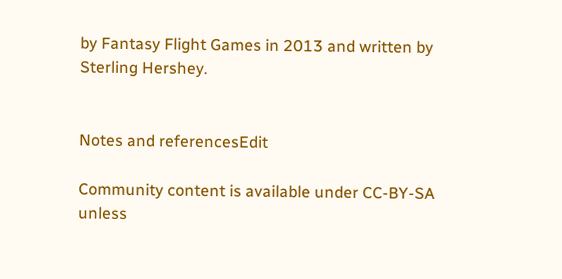by Fantasy Flight Games in 2013 and written by Sterling Hershey.


Notes and referencesEdit

Community content is available under CC-BY-SA unless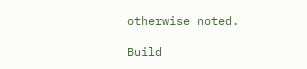otherwise noted.

Build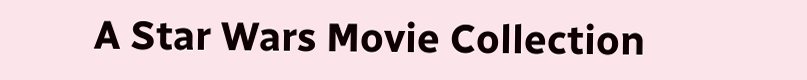A Star Wars Movie Collection